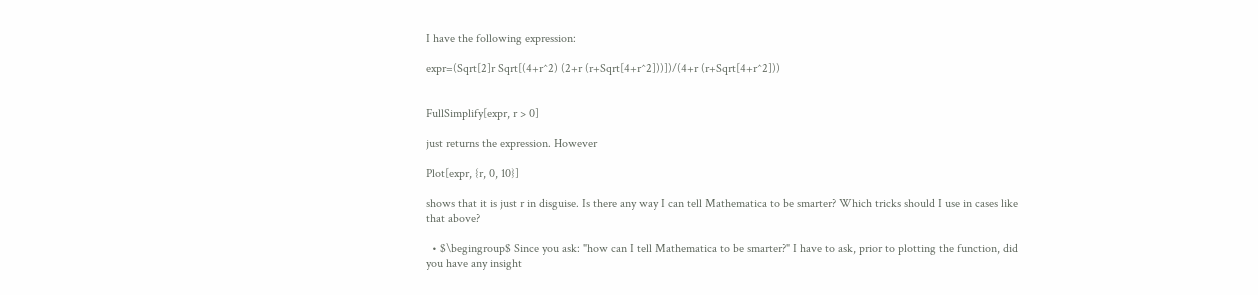I have the following expression:

expr=(Sqrt[2]r Sqrt[(4+r^2) (2+r (r+Sqrt[4+r^2]))])/(4+r (r+Sqrt[4+r^2]))


FullSimplify[expr, r > 0]

just returns the expression. However

Plot[expr, {r, 0, 10}]

shows that it is just r in disguise. Is there any way I can tell Mathematica to be smarter? Which tricks should I use in cases like that above?

  • $\begingroup$ Since you ask: "how can I tell Mathematica to be smarter?" I have to ask, prior to plotting the function, did you have any insight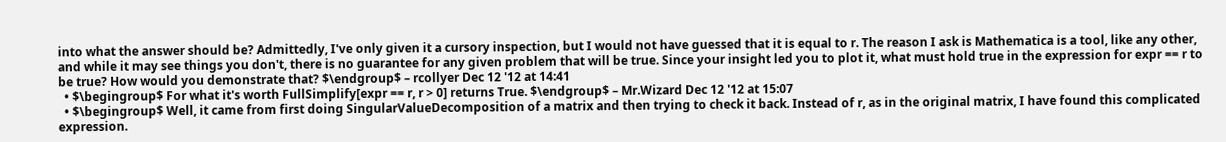into what the answer should be? Admittedly, I've only given it a cursory inspection, but I would not have guessed that it is equal to r. The reason I ask is Mathematica is a tool, like any other, and while it may see things you don't, there is no guarantee for any given problem that will be true. Since your insight led you to plot it, what must hold true in the expression for expr == r to be true? How would you demonstrate that? $\endgroup$ – rcollyer Dec 12 '12 at 14:41
  • $\begingroup$ For what it's worth FullSimplify[expr == r, r > 0] returns True. $\endgroup$ – Mr.Wizard Dec 12 '12 at 15:07
  • $\begingroup$ Well, it came from first doing SingularValueDecomposition of a matrix and then trying to check it back. Instead of r, as in the original matrix, I have found this complicated expression.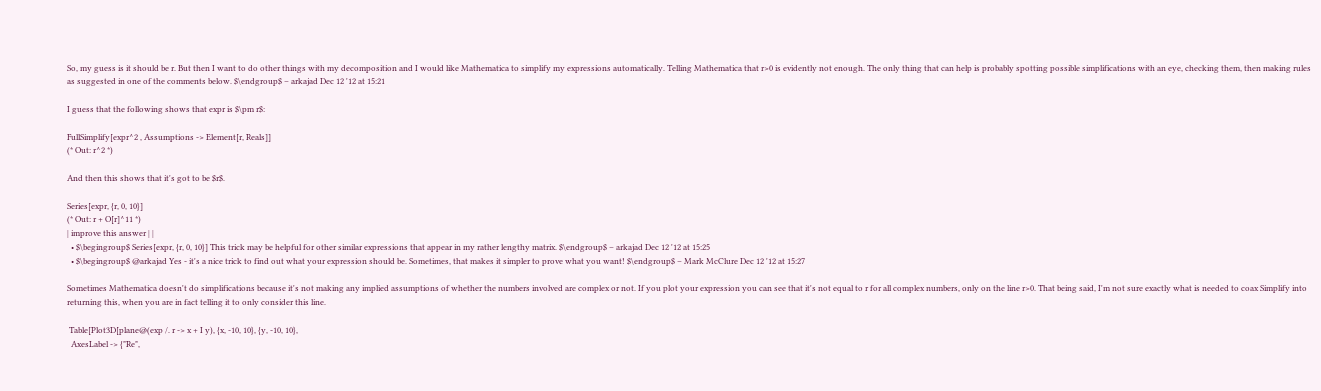So, my guess is it should be r. But then I want to do other things with my decomposition and I would like Mathematica to simplify my expressions automatically. Telling Mathematica that r>0 is evidently not enough. The only thing that can help is probably spotting possible simplifications with an eye, checking them, then making rules as suggested in one of the comments below. $\endgroup$ – arkajad Dec 12 '12 at 15:21

I guess that the following shows that expr is $\pm r$:

FullSimplify[expr^2 , Assumptions -> Element[r, Reals]]
(* Out: r^2 *)

And then this shows that it's got to be $r$.

Series[expr, {r, 0, 10}]
(* Out: r + O[r]^11 *)
| improve this answer | |
  • $\begingroup$ Series[expr, {r, 0, 10}] This trick may be helpful for other similar expressions that appear in my rather lengthy matrix. $\endgroup$ – arkajad Dec 12 '12 at 15:25
  • $\begingroup$ @arkajad Yes - it's a nice trick to find out what your expression should be. Sometimes, that makes it simpler to prove what you want! $\endgroup$ – Mark McClure Dec 12 '12 at 15:27

Sometimes Mathematica doesn't do simplifications because it's not making any implied assumptions of whether the numbers involved are complex or not. If you plot your expression you can see that it's not equal to r for all complex numbers, only on the line r>0. That being said, I'm not sure exactly what is needed to coax Simplify into returning this, when you are in fact telling it to only consider this line.

 Table[Plot3D[plane@(exp /. r -> x + I y), {x, -10, 10}, {y, -10, 10},
  AxesLabel -> {"Re",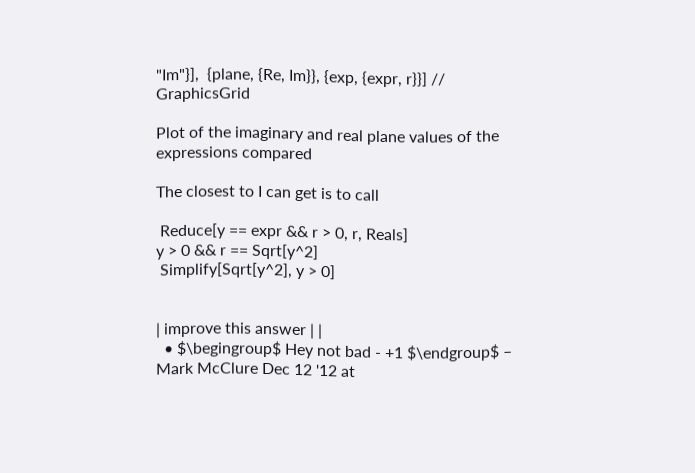"Im"}],  {plane, {Re, Im}}, {exp, {expr, r}}] // GraphicsGrid

Plot of the imaginary and real plane values of the expressions compared

The closest to I can get is to call

 Reduce[y == expr && r > 0, r, Reals]
y > 0 && r == Sqrt[y^2]
 Simplify[Sqrt[y^2], y > 0]


| improve this answer | |
  • $\begingroup$ Hey not bad - +1 $\endgroup$ – Mark McClure Dec 12 '12 at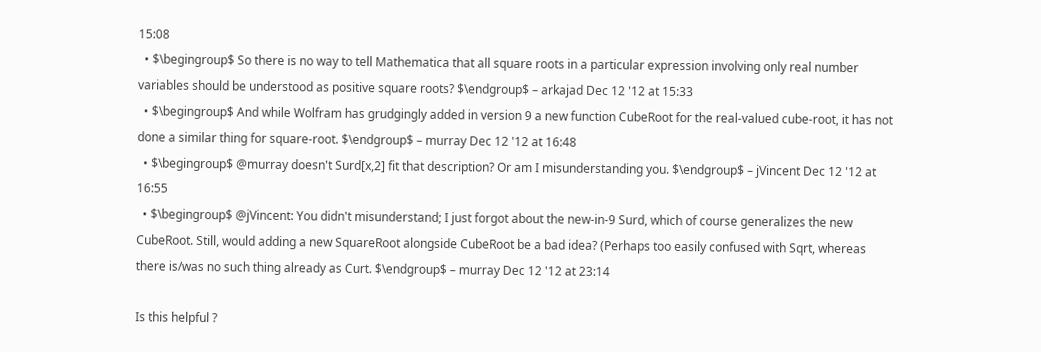15:08
  • $\begingroup$ So there is no way to tell Mathematica that all square roots in a particular expression involving only real number variables should be understood as positive square roots? $\endgroup$ – arkajad Dec 12 '12 at 15:33
  • $\begingroup$ And while Wolfram has grudgingly added in version 9 a new function CubeRoot for the real-valued cube-root, it has not done a similar thing for square-root. $\endgroup$ – murray Dec 12 '12 at 16:48
  • $\begingroup$ @murray doesn't Surd[x,2] fit that description? Or am I misunderstanding you. $\endgroup$ – jVincent Dec 12 '12 at 16:55
  • $\begingroup$ @jVincent: You didn't misunderstand; I just forgot about the new-in-9 Surd, which of course generalizes the new CubeRoot. Still, would adding a new SquareRoot alongside CubeRoot be a bad idea? (Perhaps too easily confused with Sqrt, whereas there is/was no such thing already as Curt. $\endgroup$ – murray Dec 12 '12 at 23:14

Is this helpful ?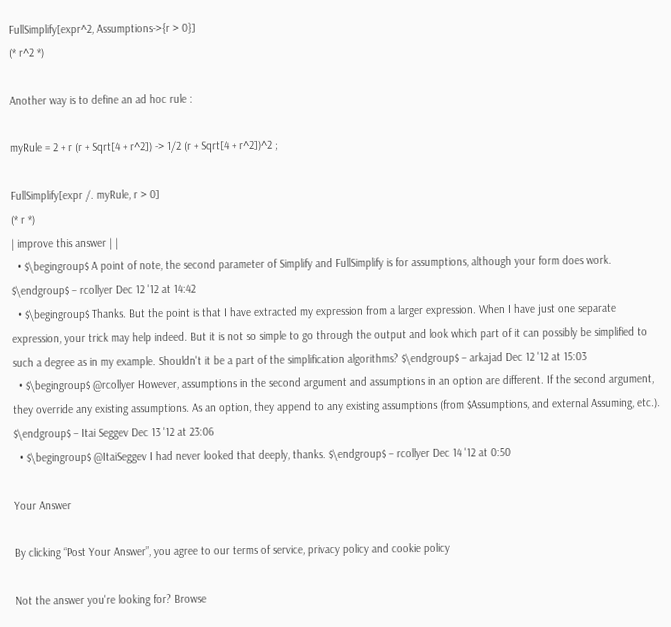FullSimplify[expr^2, Assumptions->{r > 0}]
(* r^2 *)

Another way is to define an ad hoc rule :

myRule = 2 + r (r + Sqrt[4 + r^2]) -> 1/2 (r + Sqrt[4 + r^2])^2 ;

FullSimplify[expr /. myRule, r > 0]
(* r *)
| improve this answer | |
  • $\begingroup$ A point of note, the second parameter of Simplify and FullSimplify is for assumptions, although your form does work. $\endgroup$ – rcollyer Dec 12 '12 at 14:42
  • $\begingroup$ Thanks. But the point is that I have extracted my expression from a larger expression. When I have just one separate expression, your trick may help indeed. But it is not so simple to go through the output and look which part of it can possibly be simplified to such a degree as in my example. Shouldn't it be a part of the simplification algorithms? $\endgroup$ – arkajad Dec 12 '12 at 15:03
  • $\begingroup$ @rcollyer However, assumptions in the second argument and assumptions in an option are different. If the second argument, they override any existing assumptions. As an option, they append to any existing assumptions (from $Assumptions, and external Assuming, etc.). $\endgroup$ – Itai Seggev Dec 13 '12 at 23:06
  • $\begingroup$ @ItaiSeggev I had never looked that deeply, thanks. $\endgroup$ – rcollyer Dec 14 '12 at 0:50

Your Answer

By clicking “Post Your Answer”, you agree to our terms of service, privacy policy and cookie policy

Not the answer you're looking for? Browse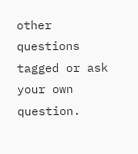other questions tagged or ask your own question.